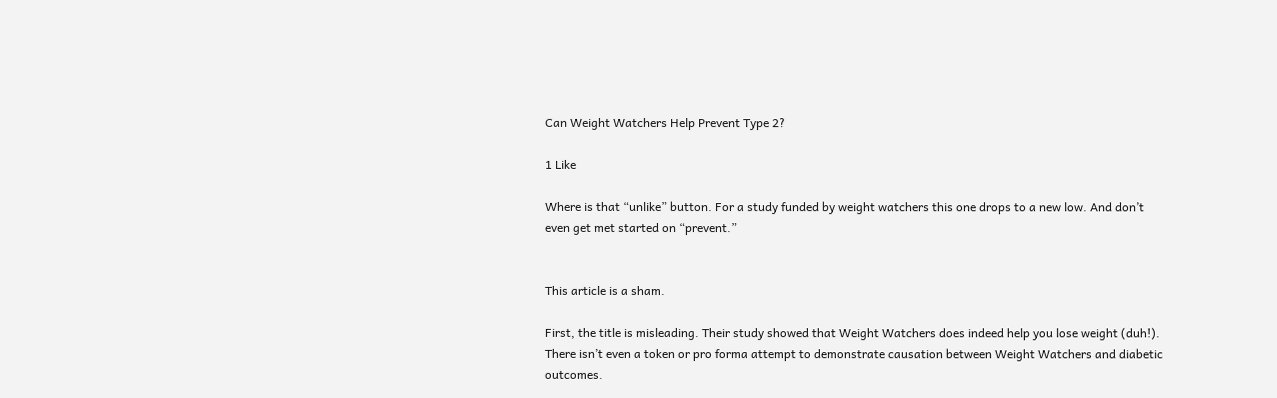Can Weight Watchers Help Prevent Type 2?

1 Like

Where is that “unlike” button. For a study funded by weight watchers this one drops to a new low. And don’t even get met started on “prevent.”


This article is a sham.

First, the title is misleading. Their study showed that Weight Watchers does indeed help you lose weight (duh!). There isn’t even a token or pro forma attempt to demonstrate causation between Weight Watchers and diabetic outcomes.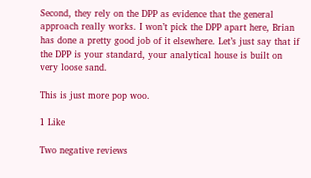Second, they rely on the DPP as evidence that the general approach really works. I won’t pick the DPP apart here, Brian has done a pretty good job of it elsewhere. Let’s just say that if the DPP is your standard, your analytical house is built on very loose sand.

This is just more pop woo.

1 Like

Two negative reviews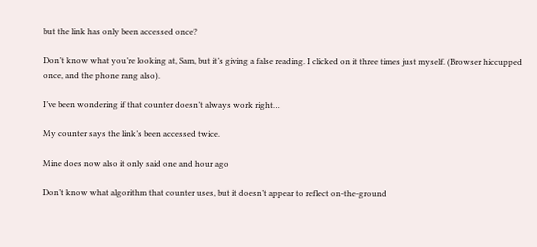but the link has only been accessed once?

Don’t know what you’re looking at, Sam, but it’s giving a false reading. I clicked on it three times just myself. (Browser hiccupped once, and the phone rang also).

I’ve been wondering if that counter doesn’t always work right…

My counter says the link’s been accessed twice.

Mine does now also it only said one and hour ago

Don’t know what algorithm that counter uses, but it doesn’t appear to reflect on-the-ground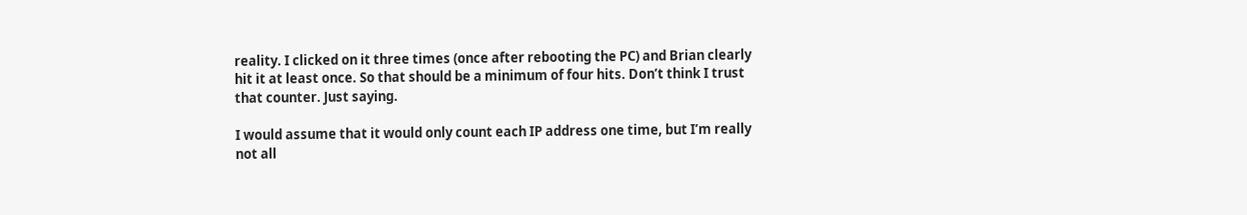reality. I clicked on it three times (once after rebooting the PC) and Brian clearly hit it at least once. So that should be a minimum of four hits. Don’t think I trust that counter. Just saying.

I would assume that it would only count each IP address one time, but I’m really not all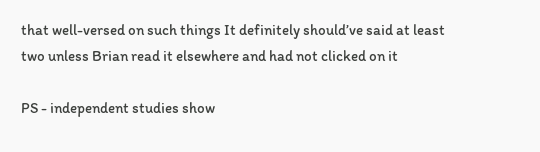that well-versed on such things It definitely should’ve said at least two unless Brian read it elsewhere and had not clicked on it

PS - independent studies show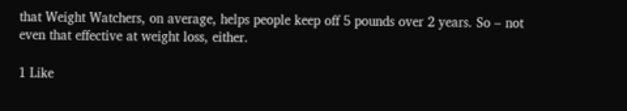that Weight Watchers, on average, helps people keep off 5 pounds over 2 years. So – not even that effective at weight loss, either.

1 Like